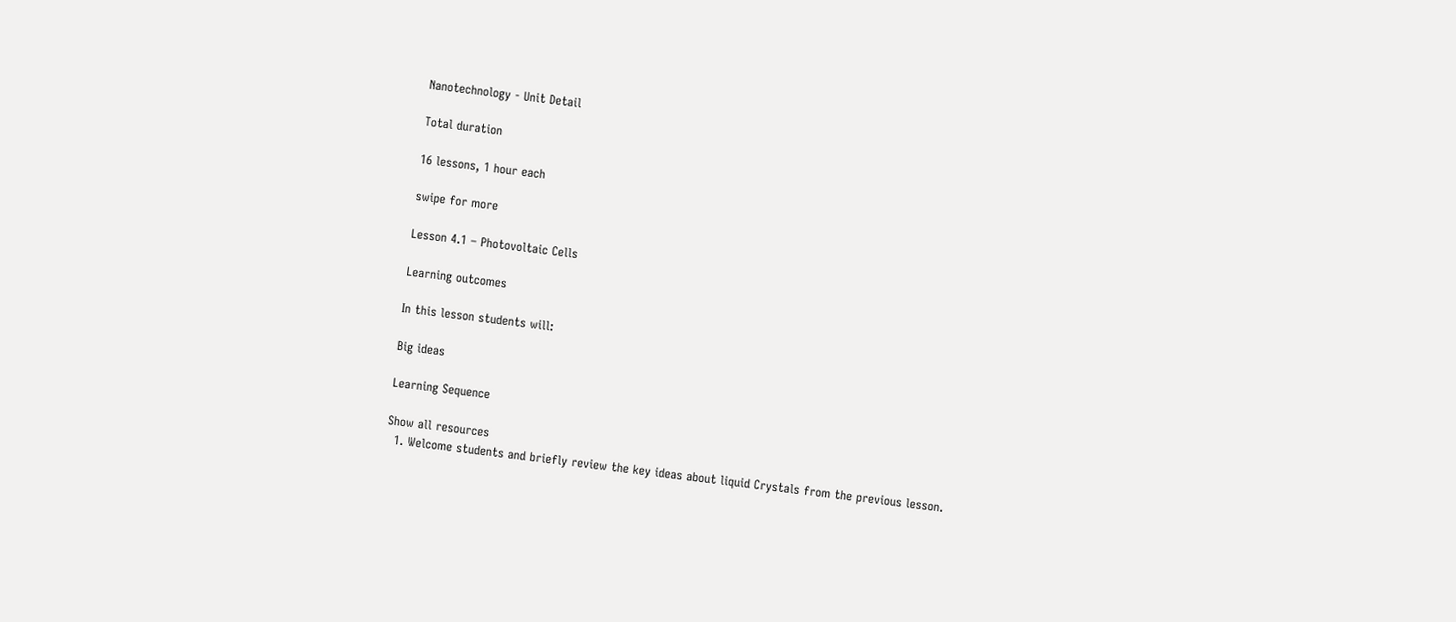Nanotechnology - Unit Detail

Total duration

16 lessons, 1 hour each

swipe for more

Lesson 4.1 – Photovoltaic Cells

Learning outcomes

In this lesson students will:

Big ideas

Learning Sequence

Show all resources
  1. Welcome students and briefly review the key ideas about liquid Crystals from the previous lesson.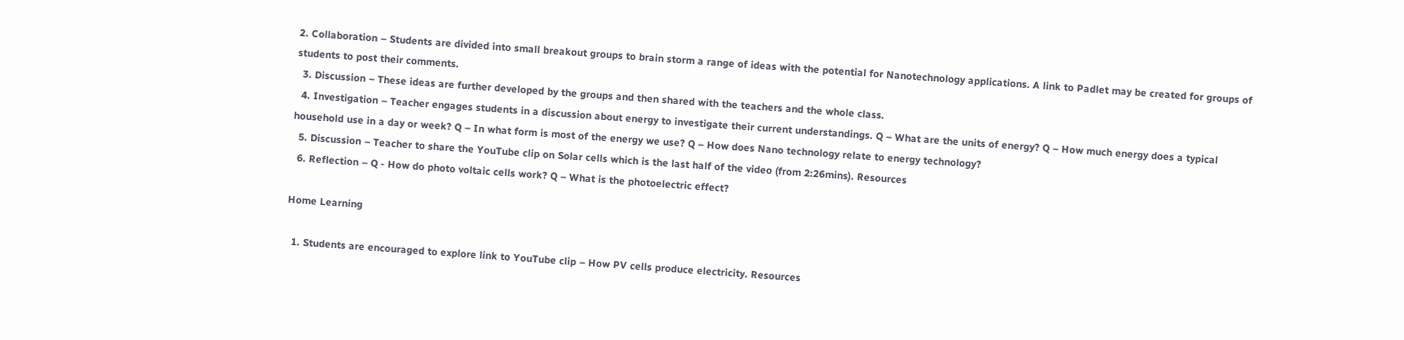2. Collaboration – Students are divided into small breakout groups to brain storm a range of ideas with the potential for Nanotechnology applications. A link to Padlet may be created for groups of students to post their comments.
  3. Discussion – These ideas are further developed by the groups and then shared with the teachers and the whole class.
  4. Investigation – Teacher engages students in a discussion about energy to investigate their current understandings. Q – What are the units of energy? Q – How much energy does a typical household use in a day or week? Q – In what form is most of the energy we use? Q – How does Nano technology relate to energy technology?
  5. Discussion – Teacher to share the YouTube clip on Solar cells which is the last half of the video (from 2:26mins). Resources
  6. Reflection – Q - How do photo voltaic cells work? Q – What is the photoelectric effect?

Home Learning

  1. Students are encouraged to explore link to YouTube clip – How PV cells produce electricity. Resources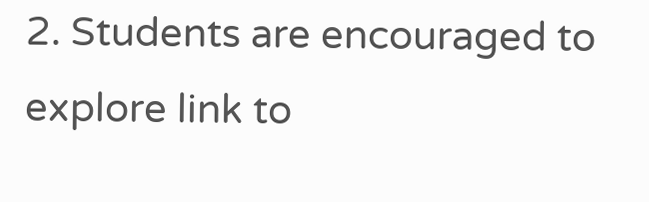2. Students are encouraged to explore link to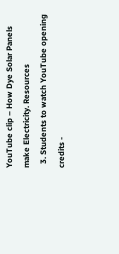YouTube clip – How Dye Solar Panels make Electricity. Resources
  3. Students to watch YouTube opening credits -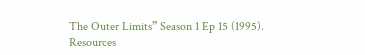The Outer Limits” Season 1 Ep 15 (1995). Resources